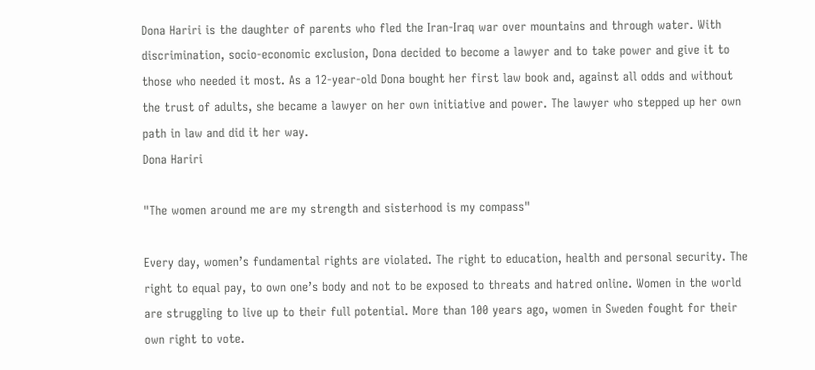Dona Hariri is the daughter of parents who fled the Iran-Iraq war over mountains and through water. With discrimination, socio-economic exclusion, Dona decided to become a lawyer and to take power and give it to those who needed it most. As a 12-year-old Dona bought her first law book and, against all odds and without the trust of adults, she became a lawyer on her own initiative and power. The lawyer who stepped up her own path in law and did it her way.
Dona Hariri

"The women around me are my strength and sisterhood is my compass"

Every day, women’s fundamental rights are violated. The right to education, health and personal security. The right to equal pay, to own one’s body and not to be exposed to threats and hatred online. Women in the world are struggling to live up to their full potential. More than 100 years ago, women in Sweden fought for their own right to vote.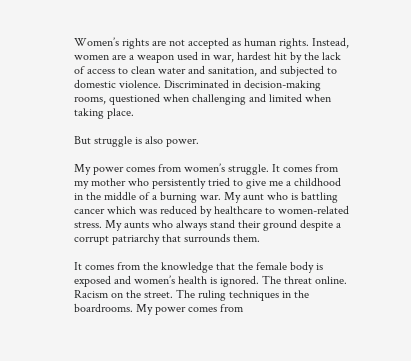Women’s rights are not accepted as human rights. Instead, women are a weapon used in war, hardest hit by the lack of access to clean water and sanitation, and subjected to domestic violence. Discriminated in decision-making rooms, questioned when challenging and limited when taking place.

But struggle is also power.

My power comes from women’s struggle. It comes from my mother who persistently tried to give me a childhood in the middle of a burning war. My aunt who is battling cancer which was reduced by healthcare to women-related stress. My aunts who always stand their ground despite a corrupt patriarchy that surrounds them.

It comes from the knowledge that the female body is exposed and women’s health is ignored. The threat online. Racism on the street. The ruling techniques in the boardrooms. My power comes from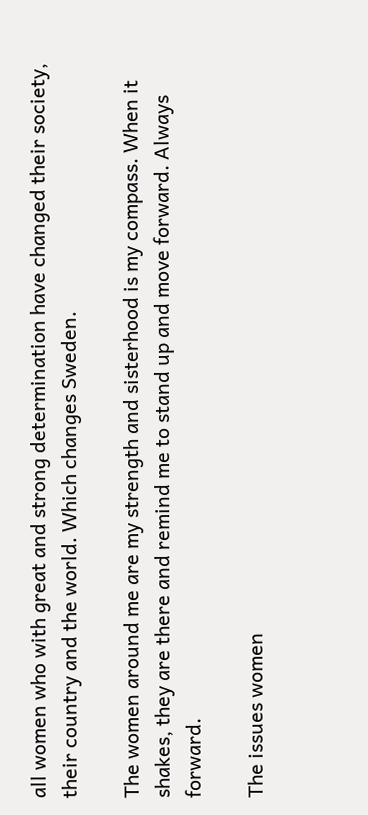all women who with great and strong determination have changed their society, their country and the world. Which changes Sweden.

The women around me are my strength and sisterhood is my compass. When it shakes, they are there and remind me to stand up and move forward. Always forward.

The issues women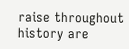raise throughout history are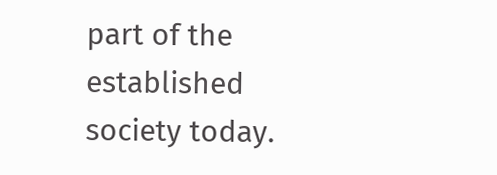part of the established society today.